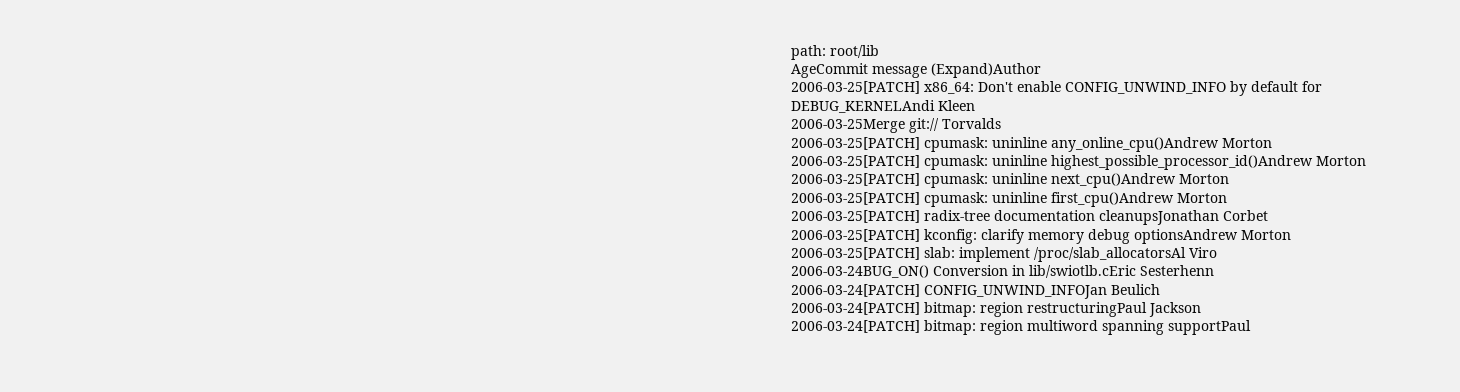path: root/lib
AgeCommit message (Expand)Author
2006-03-25[PATCH] x86_64: Don't enable CONFIG_UNWIND_INFO by default for DEBUG_KERNELAndi Kleen
2006-03-25Merge git:// Torvalds
2006-03-25[PATCH] cpumask: uninline any_online_cpu()Andrew Morton
2006-03-25[PATCH] cpumask: uninline highest_possible_processor_id()Andrew Morton
2006-03-25[PATCH] cpumask: uninline next_cpu()Andrew Morton
2006-03-25[PATCH] cpumask: uninline first_cpu()Andrew Morton
2006-03-25[PATCH] radix-tree documentation cleanupsJonathan Corbet
2006-03-25[PATCH] kconfig: clarify memory debug optionsAndrew Morton
2006-03-25[PATCH] slab: implement /proc/slab_allocatorsAl Viro
2006-03-24BUG_ON() Conversion in lib/swiotlb.cEric Sesterhenn
2006-03-24[PATCH] CONFIG_UNWIND_INFOJan Beulich
2006-03-24[PATCH] bitmap: region restructuringPaul Jackson
2006-03-24[PATCH] bitmap: region multiword spanning supportPaul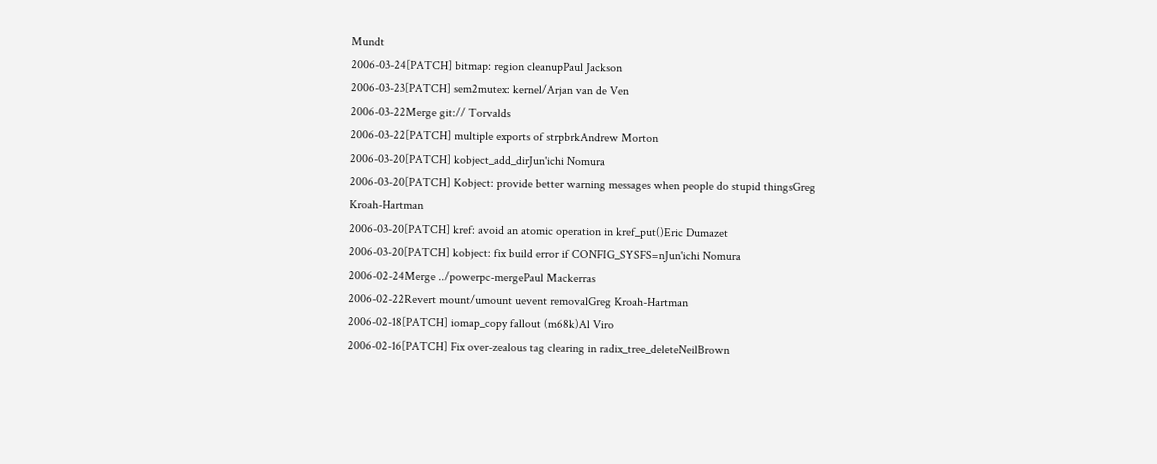Mundt
2006-03-24[PATCH] bitmap: region cleanupPaul Jackson
2006-03-23[PATCH] sem2mutex: kernel/Arjan van de Ven
2006-03-22Merge git:// Torvalds
2006-03-22[PATCH] multiple exports of strpbrkAndrew Morton
2006-03-20[PATCH] kobject_add_dirJun'ichi Nomura
2006-03-20[PATCH] Kobject: provide better warning messages when people do stupid thingsGreg Kroah-Hartman
2006-03-20[PATCH] kref: avoid an atomic operation in kref_put()Eric Dumazet
2006-03-20[PATCH] kobject: fix build error if CONFIG_SYSFS=nJun'ichi Nomura
2006-02-24Merge ../powerpc-mergePaul Mackerras
2006-02-22Revert mount/umount uevent removalGreg Kroah-Hartman
2006-02-18[PATCH] iomap_copy fallout (m68k)Al Viro
2006-02-16[PATCH] Fix over-zealous tag clearing in radix_tree_deleteNeilBrown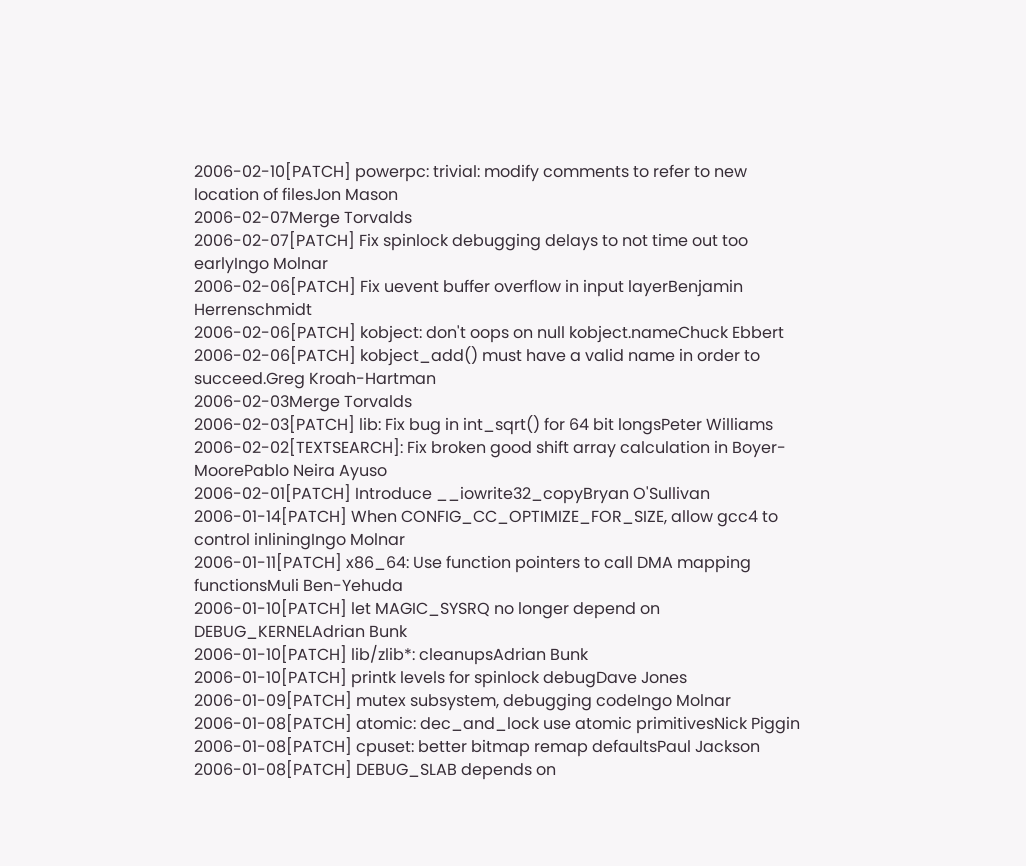2006-02-10[PATCH] powerpc: trivial: modify comments to refer to new location of filesJon Mason
2006-02-07Merge Torvalds
2006-02-07[PATCH] Fix spinlock debugging delays to not time out too earlyIngo Molnar
2006-02-06[PATCH] Fix uevent buffer overflow in input layerBenjamin Herrenschmidt
2006-02-06[PATCH] kobject: don't oops on null kobject.nameChuck Ebbert
2006-02-06[PATCH] kobject_add() must have a valid name in order to succeed.Greg Kroah-Hartman
2006-02-03Merge Torvalds
2006-02-03[PATCH] lib: Fix bug in int_sqrt() for 64 bit longsPeter Williams
2006-02-02[TEXTSEARCH]: Fix broken good shift array calculation in Boyer-MoorePablo Neira Ayuso
2006-02-01[PATCH] Introduce __iowrite32_copyBryan O'Sullivan
2006-01-14[PATCH] When CONFIG_CC_OPTIMIZE_FOR_SIZE, allow gcc4 to control inliningIngo Molnar
2006-01-11[PATCH] x86_64: Use function pointers to call DMA mapping functionsMuli Ben-Yehuda
2006-01-10[PATCH] let MAGIC_SYSRQ no longer depend on DEBUG_KERNELAdrian Bunk
2006-01-10[PATCH] lib/zlib*: cleanupsAdrian Bunk
2006-01-10[PATCH] printk levels for spinlock debugDave Jones
2006-01-09[PATCH] mutex subsystem, debugging codeIngo Molnar
2006-01-08[PATCH] atomic: dec_and_lock use atomic primitivesNick Piggin
2006-01-08[PATCH] cpuset: better bitmap remap defaultsPaul Jackson
2006-01-08[PATCH] DEBUG_SLAB depends on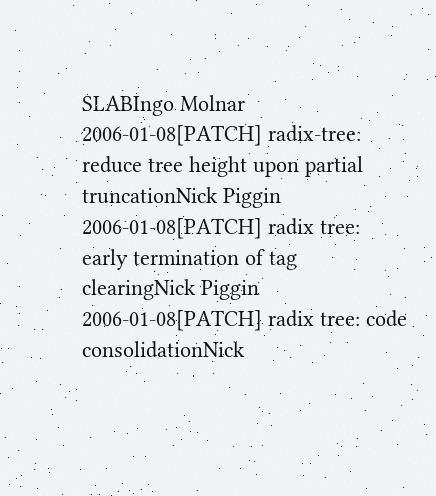SLABIngo Molnar
2006-01-08[PATCH] radix-tree: reduce tree height upon partial truncationNick Piggin
2006-01-08[PATCH] radix tree: early termination of tag clearingNick Piggin
2006-01-08[PATCH] radix tree: code consolidationNick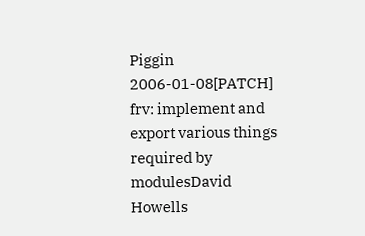Piggin
2006-01-08[PATCH] frv: implement and export various things required by modulesDavid Howells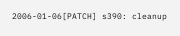2006-01-06[PATCH] s390: cleanup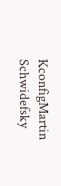KconfigMartin Schwidefsky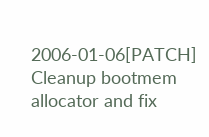2006-01-06[PATCH] Cleanup bootmem allocator and fix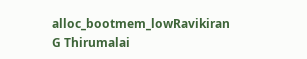alloc_bootmem_lowRavikiran G Thirumalai